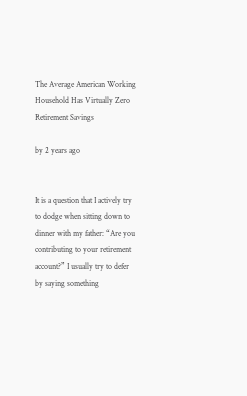The Average American Working Household Has Virtually Zero Retirement Savings

by 2 years ago


It is a question that I actively try to dodge when sitting down to dinner with my father: “Are you contributing to your retirement account?” I usually try to defer by saying something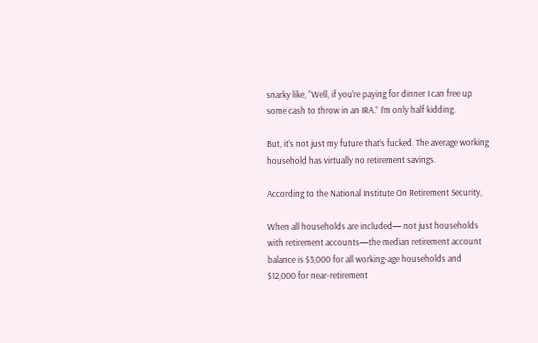snarky like, “Well, if you’re paying for dinner I can free up some cash to throw in an IRA.” I’m only half kidding.

But, it’s not just my future that’s fucked. The average working household has virtually no retirement savings.

According to the National Institute On Retirement Security,

When all households are included— not just households with retirement accounts—the median retirement account balance is $3,000 for all working-age households and $12,000 for near-retirement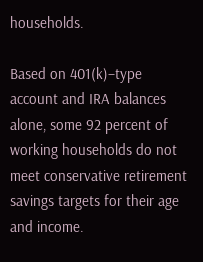households.

Based on 401(k)–type account and IRA balances alone, some 92 percent of working households do not meet conservative retirement savings targets for their age and income.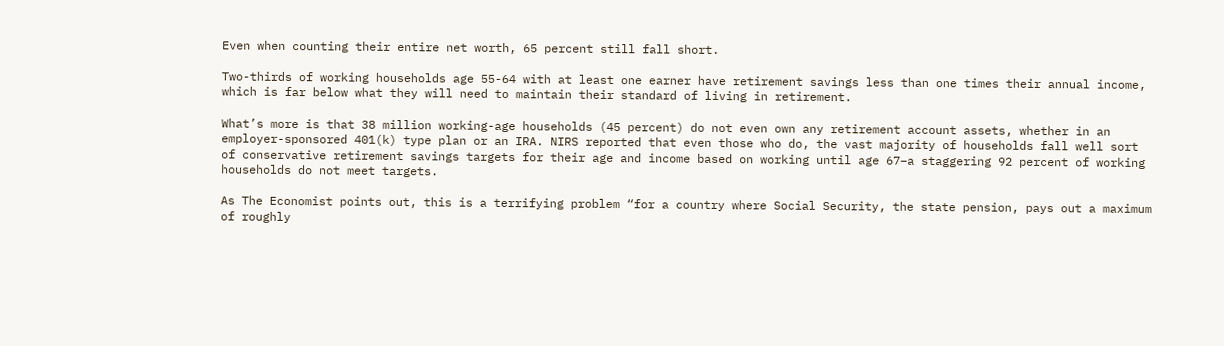Even when counting their entire net worth, 65 percent still fall short.

Two-thirds of working households age 55-64 with at least one earner have retirement savings less than one times their annual income, which is far below what they will need to maintain their standard of living in retirement.

What’s more is that 38 million working-age households (45 percent) do not even own any retirement account assets, whether in an employer-sponsored 401(k) type plan or an IRA. NIRS reported that even those who do, the vast majority of households fall well sort of conservative retirement savings targets for their age and income based on working until age 67–a staggering 92 percent of working households do not meet targets.

As The Economist points out, this is a terrifying problem “for a country where Social Security, the state pension, pays out a maximum of roughly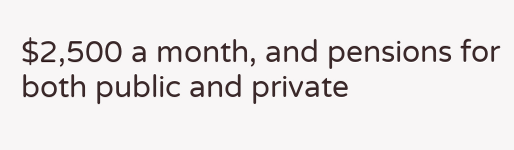$2,500 a month, and pensions for both public and private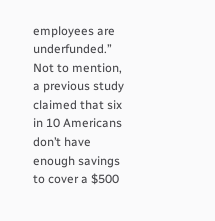employees are underfunded.” Not to mention, a previous study claimed that six in 10 Americans don’t have enough savings to cover a $500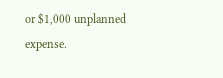or $1,000 unplanned expense.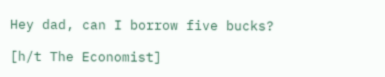Hey dad, can I borrow five bucks?

[h/t The Economist]